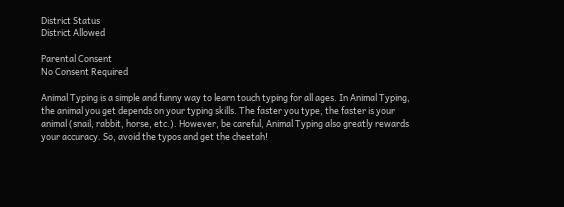District Status
District Allowed

Parental Consent
No Consent Required

Animal Typing is a simple and funny way to learn touch typing for all ages. In Animal Typing, the animal you get depends on your typing skills. The faster you type, the faster is your animal (snail, rabbit, horse, etc.). However, be careful, Animal Typing also greatly rewards your accuracy. So, avoid the typos and get the cheetah!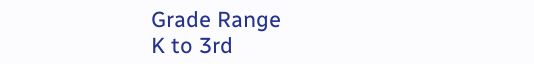Grade Range
K to 3rd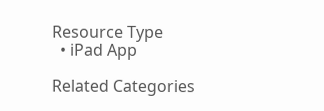Resource Type
  • iPad App

Related Categories